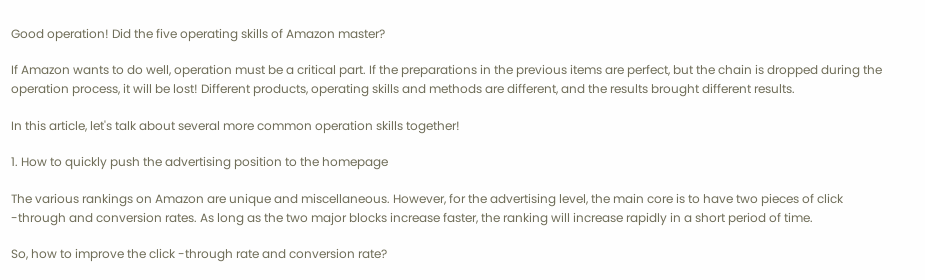Good operation! Did the five operating skills of Amazon master?

If Amazon wants to do well, operation must be a critical part. If the preparations in the previous items are perfect, but the chain is dropped during the operation process, it will be lost! Different products, operating skills and methods are different, and the results brought different results.

In this article, let's talk about several more common operation skills together!

1. How to quickly push the advertising position to the homepage

The various rankings on Amazon are unique and miscellaneous. However, for the advertising level, the main core is to have two pieces of click -through and conversion rates. As long as the two major blocks increase faster, the ranking will increase rapidly in a short period of time.

So, how to improve the click -through rate and conversion rate?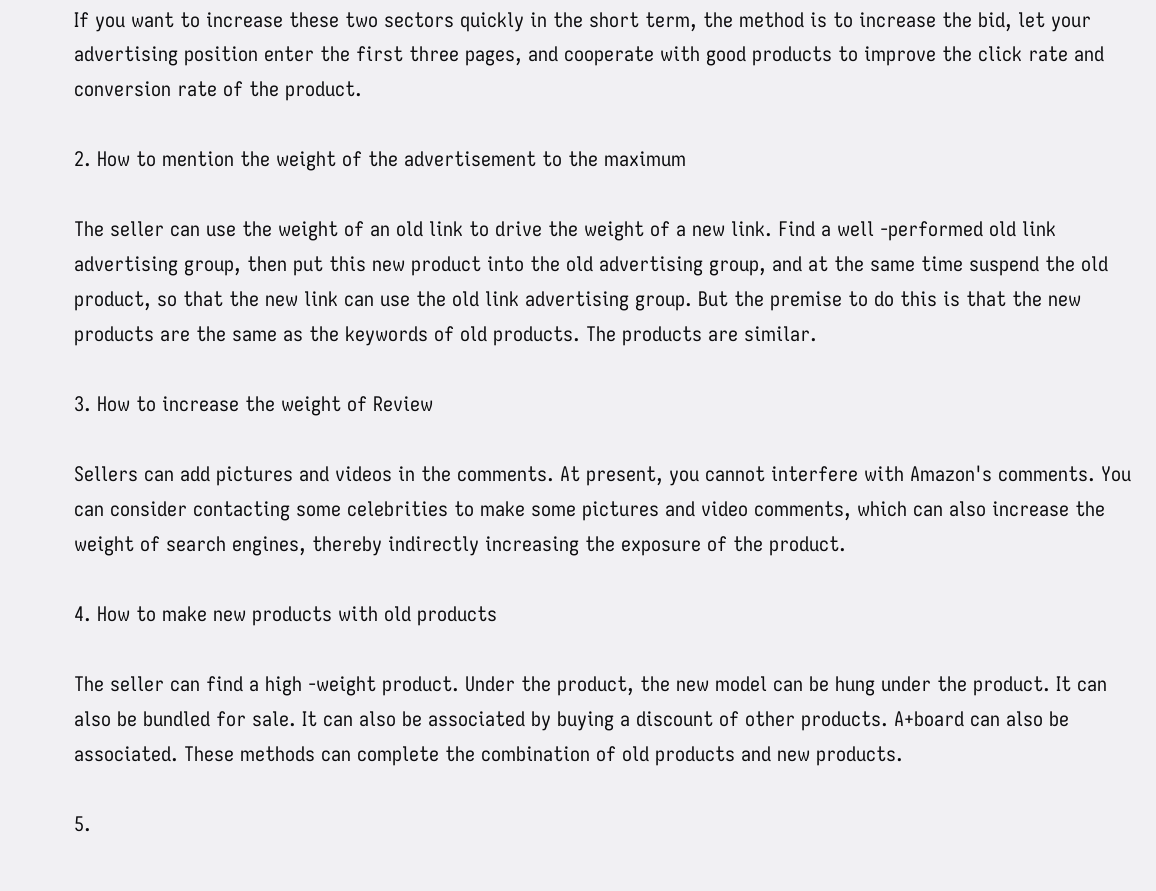If you want to increase these two sectors quickly in the short term, the method is to increase the bid, let your advertising position enter the first three pages, and cooperate with good products to improve the click rate and conversion rate of the product.

2. How to mention the weight of the advertisement to the maximum

The seller can use the weight of an old link to drive the weight of a new link. Find a well -performed old link advertising group, then put this new product into the old advertising group, and at the same time suspend the old product, so that the new link can use the old link advertising group. But the premise to do this is that the new products are the same as the keywords of old products. The products are similar.

3. How to increase the weight of Review

Sellers can add pictures and videos in the comments. At present, you cannot interfere with Amazon's comments. You can consider contacting some celebrities to make some pictures and video comments, which can also increase the weight of search engines, thereby indirectly increasing the exposure of the product.

4. How to make new products with old products

The seller can find a high -weight product. Under the product, the new model can be hung under the product. It can also be bundled for sale. It can also be associated by buying a discount of other products. A+board can also be associated. These methods can complete the combination of old products and new products.

5.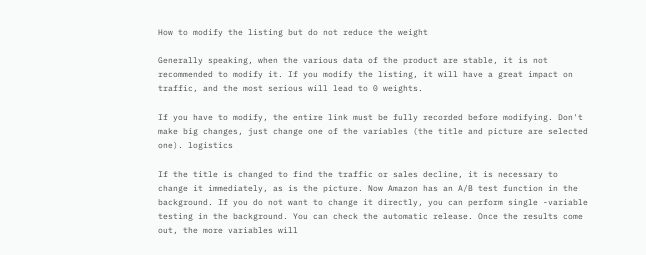How to modify the listing but do not reduce the weight

Generally speaking, when the various data of the product are stable, it is not recommended to modify it. If you modify the listing, it will have a great impact on traffic, and the most serious will lead to 0 weights.

If you have to modify, the entire link must be fully recorded before modifying. Don't make big changes, just change one of the variables (the title and picture are selected one). logistics

If the title is changed to find the traffic or sales decline, it is necessary to change it immediately, as is the picture. Now Amazon has an A/B test function in the background. If you do not want to change it directly, you can perform single -variable testing in the background. You can check the automatic release. Once the results come out, the more variables will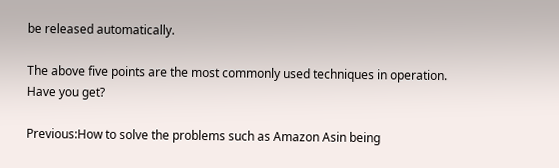be released automatically.

The above five points are the most commonly used techniques in operation. Have you get?

Previous:How to solve the problems such as Amazon Asin being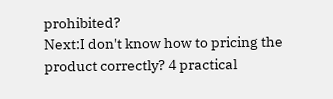prohibited?
Next:I don't know how to pricing the product correctly? 4 practical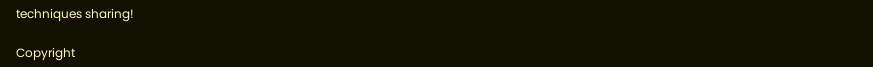techniques sharing!

Copyright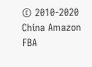© 2010-2020 China Amazon FBA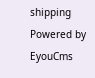shipping Powered by EyouCms